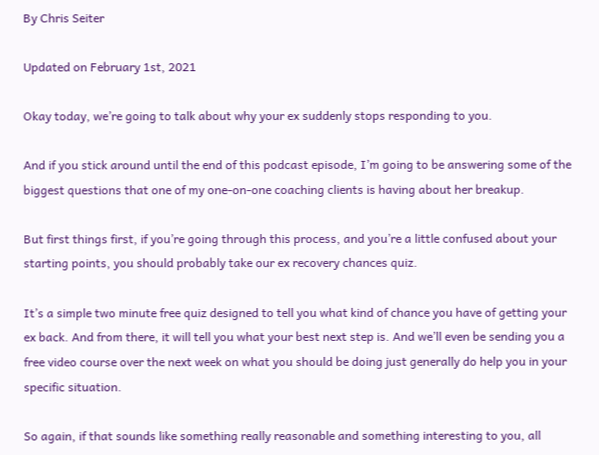By Chris Seiter

Updated on February 1st, 2021

Okay today, we’re going to talk about why your ex suddenly stops responding to you.

And if you stick around until the end of this podcast episode, I’m going to be answering some of the biggest questions that one of my one-on-one coaching clients is having about her breakup.

But first things first, if you’re going through this process, and you’re a little confused about your starting points, you should probably take our ex recovery chances quiz.

It’s a simple two minute free quiz designed to tell you what kind of chance you have of getting your ex back. And from there, it will tell you what your best next step is. And we’ll even be sending you a free video course over the next week on what you should be doing just generally do help you in your specific situation.

So again, if that sounds like something really reasonable and something interesting to you, all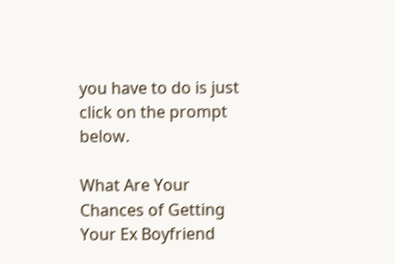you have to do is just click on the prompt below.

What Are Your Chances of Getting Your Ex Boyfriend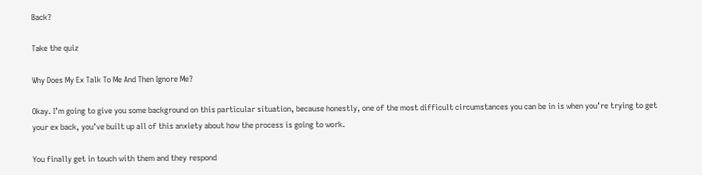Back?

Take the quiz

Why Does My Ex Talk To Me And Then Ignore Me?

Okay. I’m going to give you some background on this particular situation, because honestly, one of the most difficult circumstances you can be in is when you’re trying to get your ex back, you’ve built up all of this anxiety about how the process is going to work.

You finally get in touch with them and they respond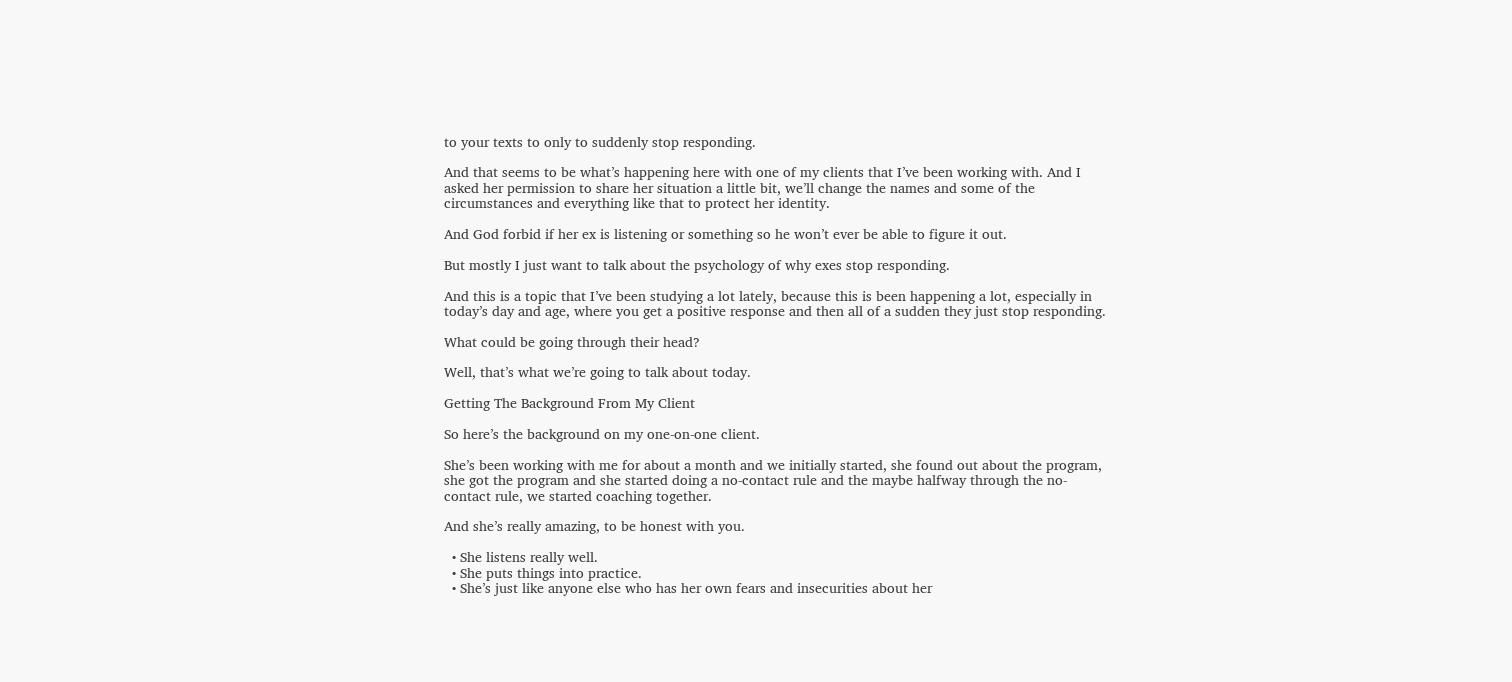to your texts to only to suddenly stop responding.

And that seems to be what’s happening here with one of my clients that I’ve been working with. And I asked her permission to share her situation a little bit, we’ll change the names and some of the circumstances and everything like that to protect her identity.

And God forbid if her ex is listening or something so he won’t ever be able to figure it out.

But mostly I just want to talk about the psychology of why exes stop responding.

And this is a topic that I’ve been studying a lot lately, because this is been happening a lot, especially in today’s day and age, where you get a positive response and then all of a sudden they just stop responding.

What could be going through their head?

Well, that’s what we’re going to talk about today.

Getting The Background From My Client

So here’s the background on my one-on-one client.

She’s been working with me for about a month and we initially started, she found out about the program, she got the program and she started doing a no-contact rule and the maybe halfway through the no-contact rule, we started coaching together.

And she’s really amazing, to be honest with you.

  • She listens really well.
  • She puts things into practice.
  • She’s just like anyone else who has her own fears and insecurities about her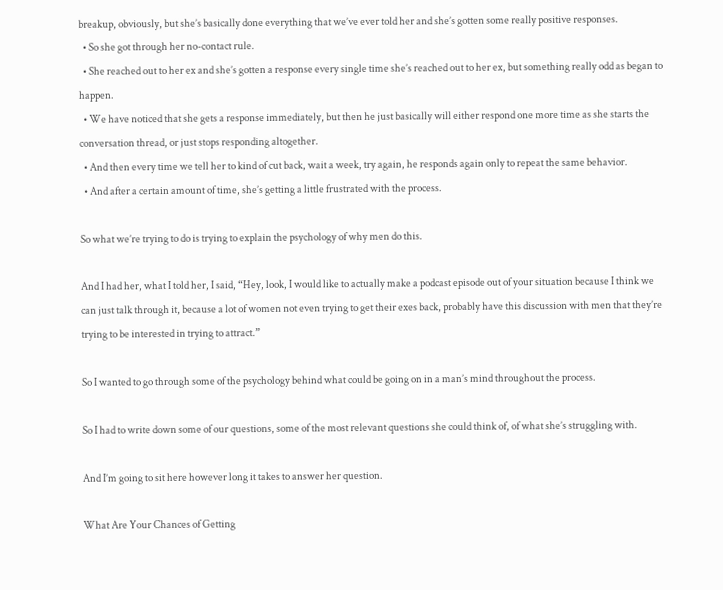breakup, obviously, but she’s basically done everything that we’ve ever told her and she’s gotten some really positive responses.
  • So she got through her no-contact rule.
  • She reached out to her ex and she’s gotten a response every single time she’s reached out to her ex, but something really odd as began to happen.
  • We have noticed that she gets a response immediately, but then he just basically will either respond one more time as she starts the conversation thread, or just stops responding altogether.
  • And then every time we tell her to kind of cut back, wait a week, try again, he responds again only to repeat the same behavior.
  • And after a certain amount of time, she’s getting a little frustrated with the process.

So what we’re trying to do is trying to explain the psychology of why men do this.

And I had her, what I told her, I said, “Hey, look, I would like to actually make a podcast episode out of your situation because I think we can just talk through it, because a lot of women not even trying to get their exes back, probably have this discussion with men that they’re trying to be interested in trying to attract.”

So I wanted to go through some of the psychology behind what could be going on in a man’s mind throughout the process.

So I had to write down some of our questions, some of the most relevant questions she could think of, of what she’s struggling with.

And I’m going to sit here however long it takes to answer her question.

What Are Your Chances of Getting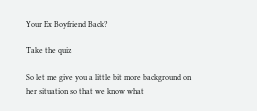Your Ex Boyfriend Back?

Take the quiz

So let me give you a little bit more background on her situation so that we know what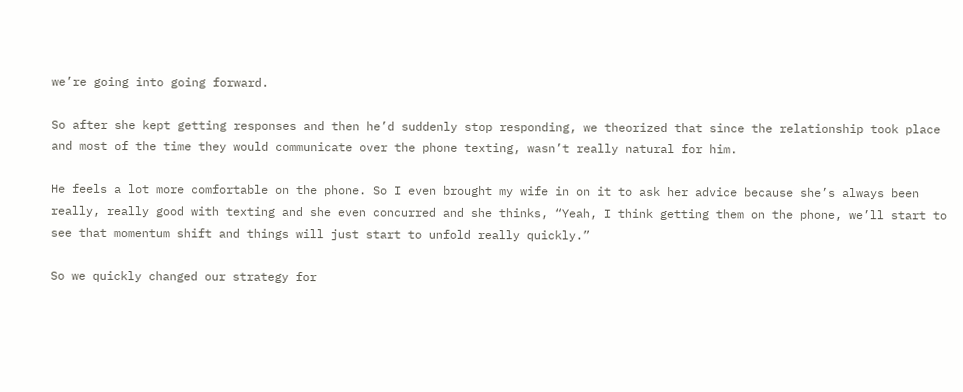we’re going into going forward.

So after she kept getting responses and then he’d suddenly stop responding, we theorized that since the relationship took place and most of the time they would communicate over the phone texting, wasn’t really natural for him.

He feels a lot more comfortable on the phone. So I even brought my wife in on it to ask her advice because she’s always been really, really good with texting and she even concurred and she thinks, “Yeah, I think getting them on the phone, we’ll start to see that momentum shift and things will just start to unfold really quickly.”

So we quickly changed our strategy for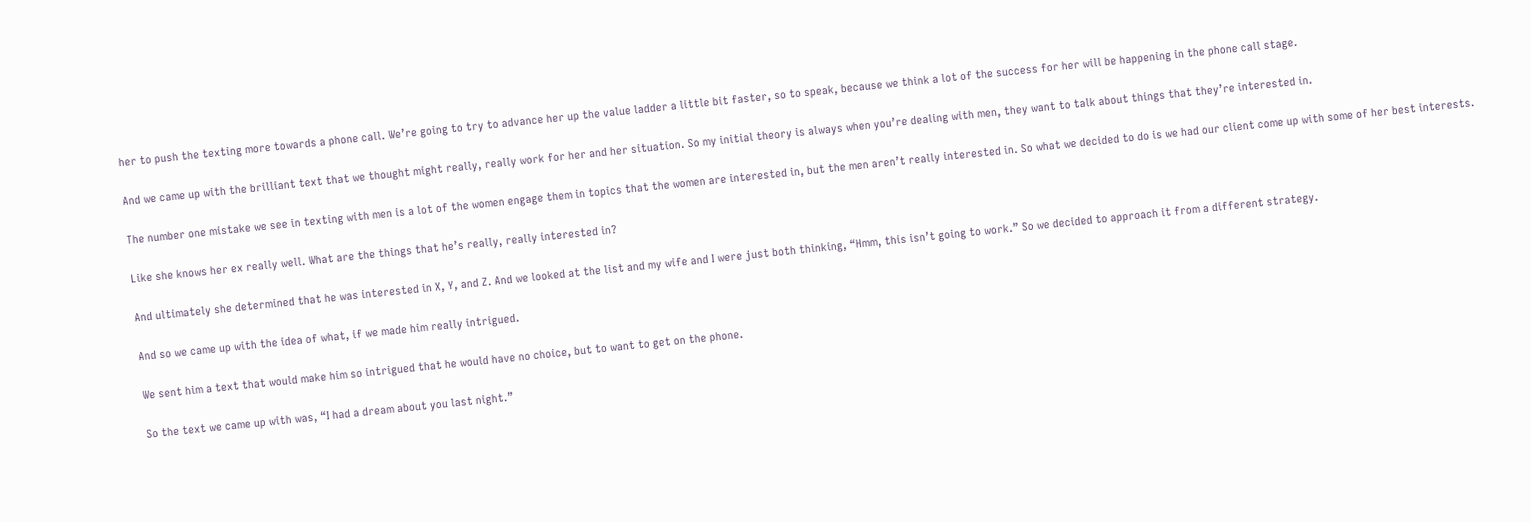her to push the texting more towards a phone call. We’re going to try to advance her up the value ladder a little bit faster, so to speak, because we think a lot of the success for her will be happening in the phone call stage.

And we came up with the brilliant text that we thought might really, really work for her and her situation. So my initial theory is always when you’re dealing with men, they want to talk about things that they’re interested in.

The number one mistake we see in texting with men is a lot of the women engage them in topics that the women are interested in, but the men aren’t really interested in. So what we decided to do is we had our client come up with some of her best interests.

Like she knows her ex really well. What are the things that he’s really, really interested in?

And ultimately she determined that he was interested in X, Y, and Z. And we looked at the list and my wife and I were just both thinking, “Hmm, this isn’t going to work.” So we decided to approach it from a different strategy.

And so we came up with the idea of what, if we made him really intrigued.

We sent him a text that would make him so intrigued that he would have no choice, but to want to get on the phone.

So the text we came up with was, “I had a dream about you last night.”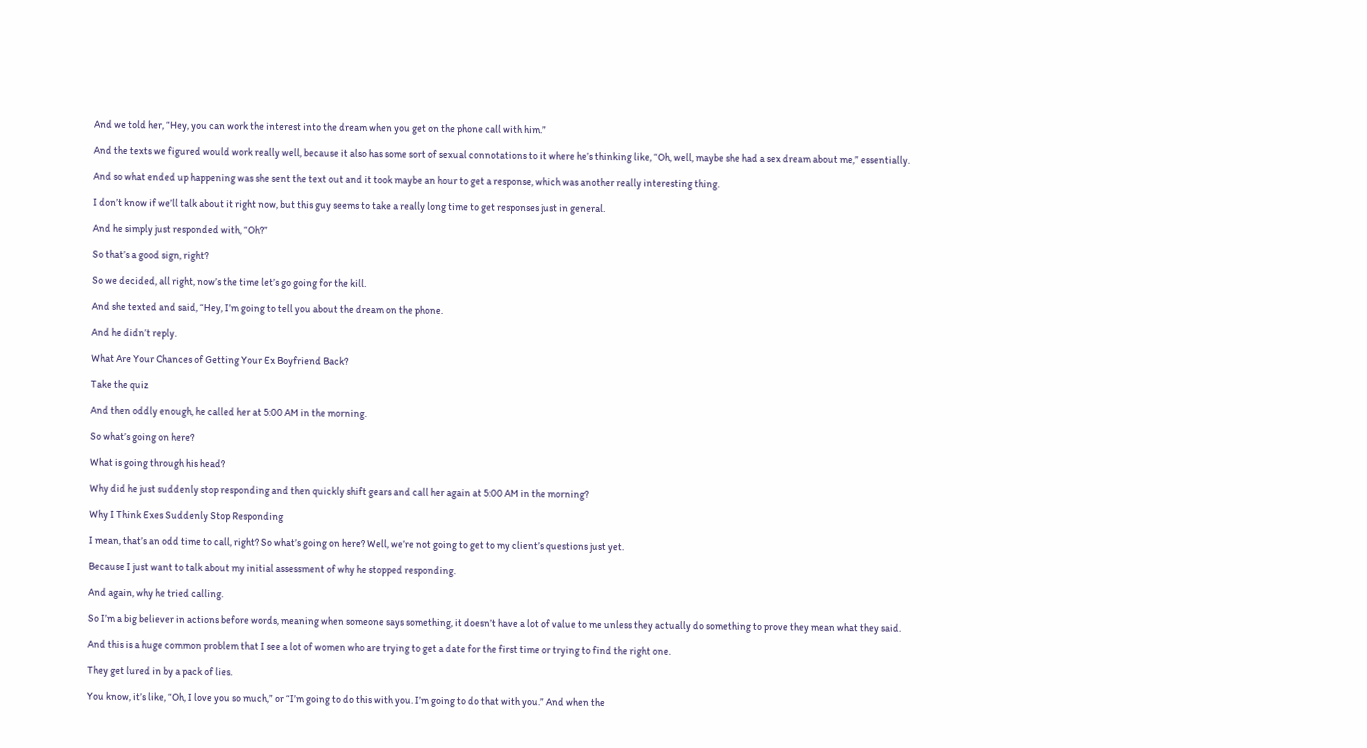And we told her, “Hey, you can work the interest into the dream when you get on the phone call with him.”

And the texts we figured would work really well, because it also has some sort of sexual connotations to it where he’s thinking like, “Oh, well, maybe she had a sex dream about me,” essentially.

And so what ended up happening was she sent the text out and it took maybe an hour to get a response, which was another really interesting thing.

I don’t know if we’ll talk about it right now, but this guy seems to take a really long time to get responses just in general.

And he simply just responded with, “Oh?”

So that’s a good sign, right?

So we decided, all right, now’s the time let’s go going for the kill.

And she texted and said, “Hey, I’m going to tell you about the dream on the phone.

And he didn’t reply.

What Are Your Chances of Getting Your Ex Boyfriend Back?

Take the quiz

And then oddly enough, he called her at 5:00 AM in the morning.

So what’s going on here?

What is going through his head?

Why did he just suddenly stop responding and then quickly shift gears and call her again at 5:00 AM in the morning?

Why I Think Exes Suddenly Stop Responding

I mean, that’s an odd time to call, right? So what’s going on here? Well, we’re not going to get to my client’s questions just yet.

Because I just want to talk about my initial assessment of why he stopped responding.

And again, why he tried calling.

So I’m a big believer in actions before words, meaning when someone says something, it doesn’t have a lot of value to me unless they actually do something to prove they mean what they said.

And this is a huge common problem that I see a lot of women who are trying to get a date for the first time or trying to find the right one.

They get lured in by a pack of lies.

You know, it’s like, “Oh, I love you so much,” or “I’m going to do this with you. I’m going to do that with you.” And when the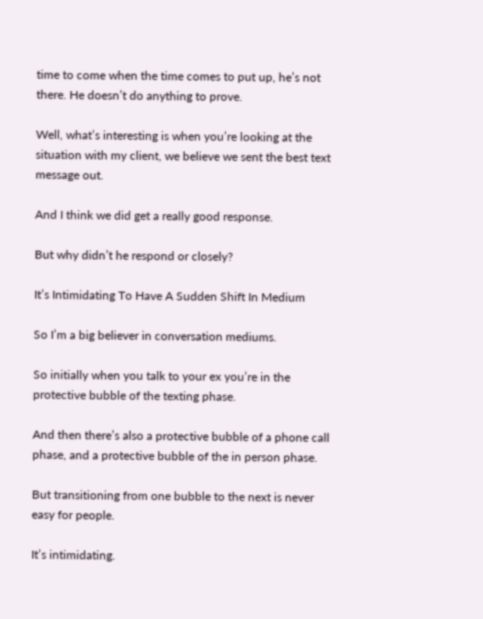time to come when the time comes to put up, he’s not there. He doesn’t do anything to prove.

Well, what’s interesting is when you’re looking at the situation with my client, we believe we sent the best text message out.

And I think we did get a really good response.

But why didn’t he respond or closely?

It’s Intimidating To Have A Sudden Shift In Medium

So I’m a big believer in conversation mediums.

So initially when you talk to your ex you’re in the protective bubble of the texting phase.

And then there’s also a protective bubble of a phone call phase, and a protective bubble of the in person phase.

But transitioning from one bubble to the next is never easy for people.

It’s intimidating.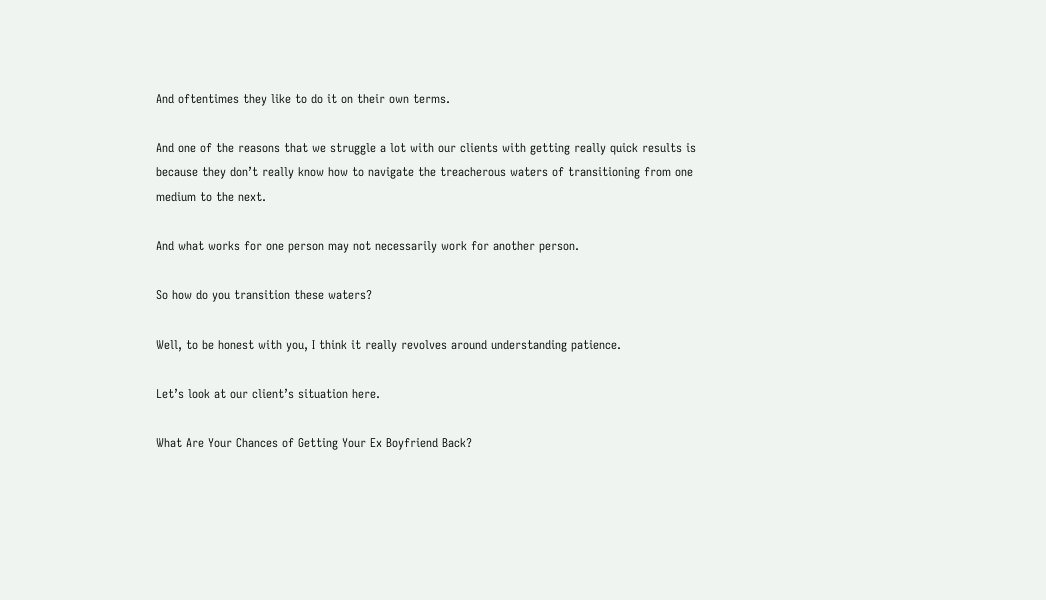And oftentimes they like to do it on their own terms.

And one of the reasons that we struggle a lot with our clients with getting really quick results is because they don’t really know how to navigate the treacherous waters of transitioning from one medium to the next.

And what works for one person may not necessarily work for another person.

So how do you transition these waters?

Well, to be honest with you, I think it really revolves around understanding patience.

Let’s look at our client’s situation here.

What Are Your Chances of Getting Your Ex Boyfriend Back?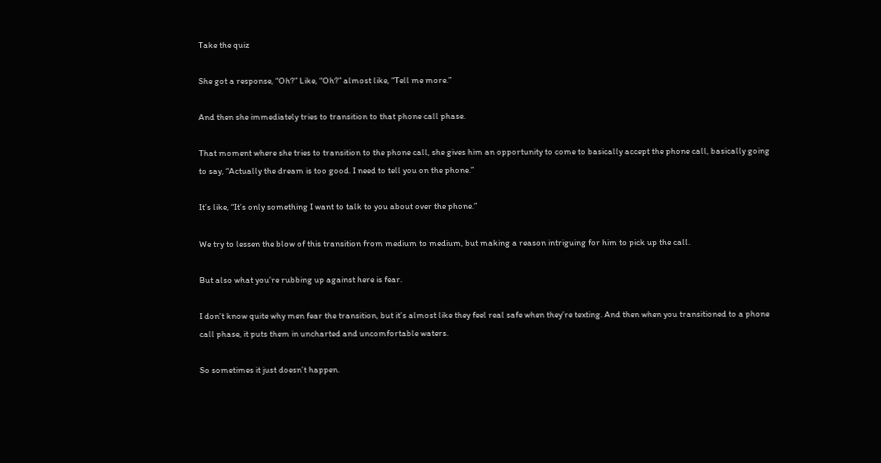Take the quiz

She got a response, “Oh?” Like, “Oh?” almost like, “Tell me more.”

And then she immediately tries to transition to that phone call phase.

That moment where she tries to transition to the phone call, she gives him an opportunity to come to basically accept the phone call, basically going to say, “Actually the dream is too good. I need to tell you on the phone.”

It’s like, “It’s only something I want to talk to you about over the phone.”

We try to lessen the blow of this transition from medium to medium, but making a reason intriguing for him to pick up the call.

But also what you’re rubbing up against here is fear.

I don’t know quite why men fear the transition, but it’s almost like they feel real safe when they’re texting. And then when you transitioned to a phone call phase, it puts them in uncharted and uncomfortable waters.

So sometimes it just doesn’t happen.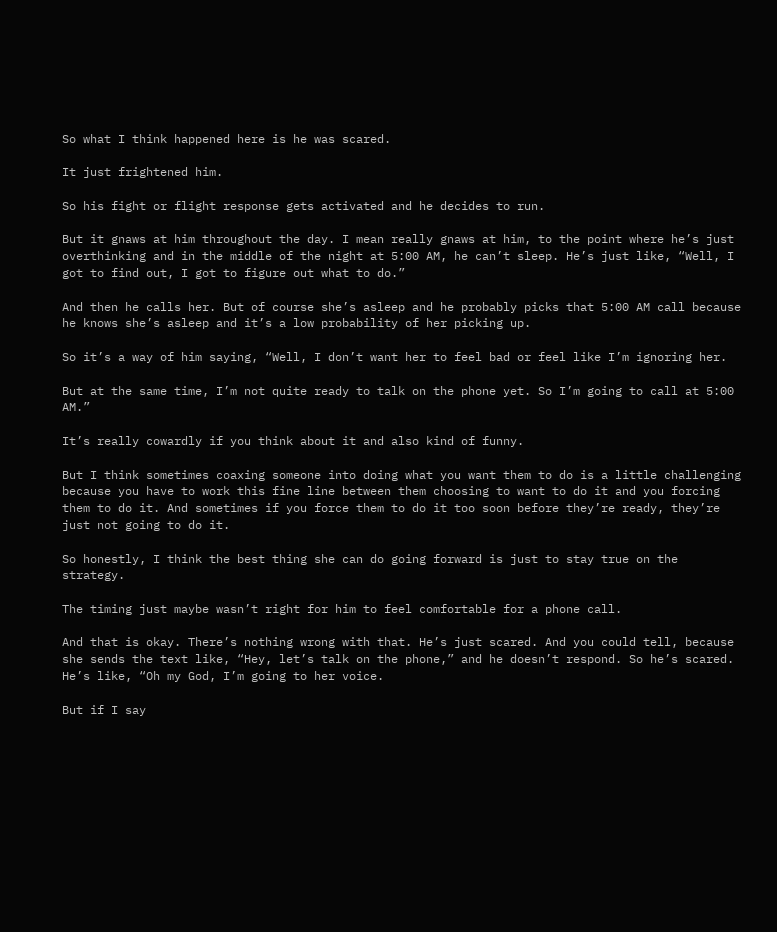So what I think happened here is he was scared.

It just frightened him.

So his fight or flight response gets activated and he decides to run.

But it gnaws at him throughout the day. I mean really gnaws at him, to the point where he’s just overthinking and in the middle of the night at 5:00 AM, he can’t sleep. He’s just like, “Well, I got to find out, I got to figure out what to do.”

And then he calls her. But of course she’s asleep and he probably picks that 5:00 AM call because he knows she’s asleep and it’s a low probability of her picking up.

So it’s a way of him saying, “Well, I don’t want her to feel bad or feel like I’m ignoring her.

But at the same time, I’m not quite ready to talk on the phone yet. So I’m going to call at 5:00 AM.”

It’s really cowardly if you think about it and also kind of funny.

But I think sometimes coaxing someone into doing what you want them to do is a little challenging because you have to work this fine line between them choosing to want to do it and you forcing them to do it. And sometimes if you force them to do it too soon before they’re ready, they’re just not going to do it.

So honestly, I think the best thing she can do going forward is just to stay true on the strategy.

The timing just maybe wasn’t right for him to feel comfortable for a phone call.

And that is okay. There’s nothing wrong with that. He’s just scared. And you could tell, because she sends the text like, “Hey, let’s talk on the phone,” and he doesn’t respond. So he’s scared. He’s like, “Oh my God, I’m going to her voice.

But if I say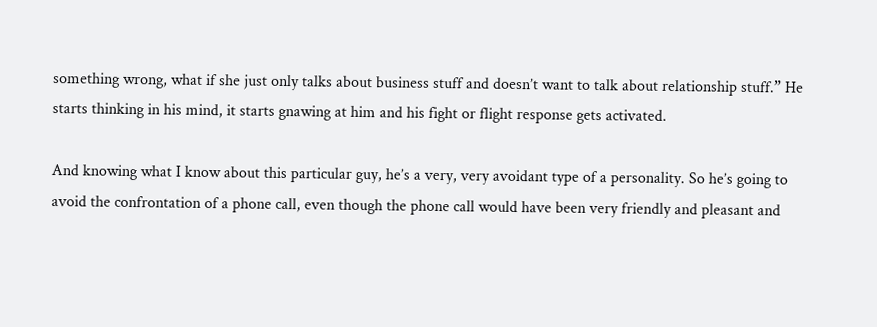something wrong, what if she just only talks about business stuff and doesn’t want to talk about relationship stuff.” He starts thinking in his mind, it starts gnawing at him and his fight or flight response gets activated.

And knowing what I know about this particular guy, he’s a very, very avoidant type of a personality. So he’s going to avoid the confrontation of a phone call, even though the phone call would have been very friendly and pleasant and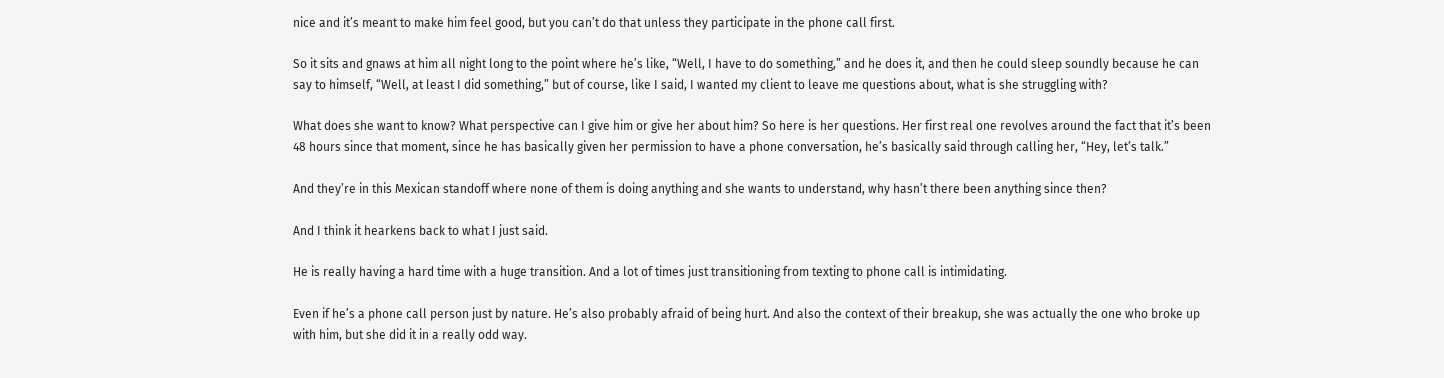nice and it’s meant to make him feel good, but you can’t do that unless they participate in the phone call first.

So it sits and gnaws at him all night long to the point where he’s like, “Well, I have to do something,” and he does it, and then he could sleep soundly because he can say to himself, “Well, at least I did something,” but of course, like I said, I wanted my client to leave me questions about, what is she struggling with?

What does she want to know? What perspective can I give him or give her about him? So here is her questions. Her first real one revolves around the fact that it’s been 48 hours since that moment, since he has basically given her permission to have a phone conversation, he’s basically said through calling her, “Hey, let’s talk.”

And they’re in this Mexican standoff where none of them is doing anything and she wants to understand, why hasn’t there been anything since then?

And I think it hearkens back to what I just said.

He is really having a hard time with a huge transition. And a lot of times just transitioning from texting to phone call is intimidating.

Even if he’s a phone call person just by nature. He’s also probably afraid of being hurt. And also the context of their breakup, she was actually the one who broke up with him, but she did it in a really odd way.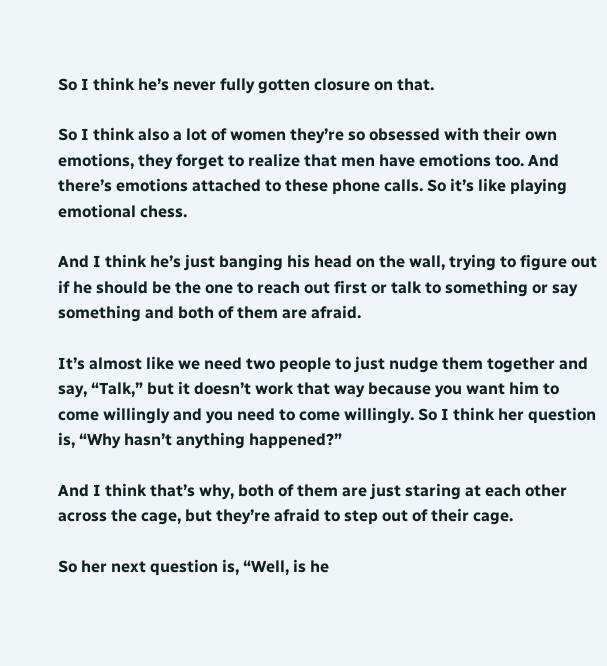So I think he’s never fully gotten closure on that.

So I think also a lot of women they’re so obsessed with their own emotions, they forget to realize that men have emotions too. And there’s emotions attached to these phone calls. So it’s like playing emotional chess.

And I think he’s just banging his head on the wall, trying to figure out if he should be the one to reach out first or talk to something or say something and both of them are afraid.

It’s almost like we need two people to just nudge them together and say, “Talk,” but it doesn’t work that way because you want him to come willingly and you need to come willingly. So I think her question is, “Why hasn’t anything happened?”

And I think that’s why, both of them are just staring at each other across the cage, but they’re afraid to step out of their cage.

So her next question is, “Well, is he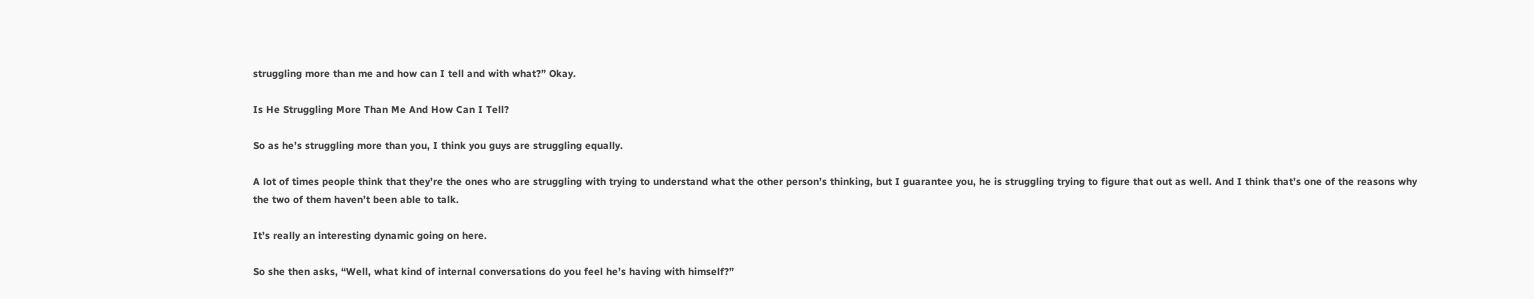struggling more than me and how can I tell and with what?” Okay.

Is He Struggling More Than Me And How Can I Tell?

So as he’s struggling more than you, I think you guys are struggling equally.

A lot of times people think that they’re the ones who are struggling with trying to understand what the other person’s thinking, but I guarantee you, he is struggling trying to figure that out as well. And I think that’s one of the reasons why the two of them haven’t been able to talk.

It’s really an interesting dynamic going on here.

So she then asks, “Well, what kind of internal conversations do you feel he’s having with himself?”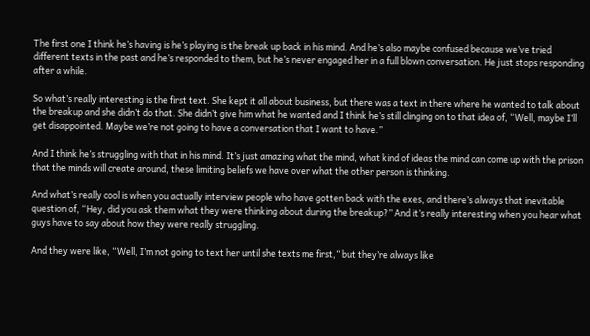The first one I think he’s having is he’s playing is the break up back in his mind. And he’s also maybe confused because we’ve tried different texts in the past and he’s responded to them, but he’s never engaged her in a full blown conversation. He just stops responding after a while.

So what’s really interesting is the first text. She kept it all about business, but there was a text in there where he wanted to talk about the breakup and she didn’t do that. She didn’t give him what he wanted and I think he’s still clinging on to that idea of, “Well, maybe I’ll get disappointed. Maybe we’re not going to have a conversation that I want to have.”

And I think he’s struggling with that in his mind. It’s just amazing what the mind, what kind of ideas the mind can come up with the prison that the minds will create around, these limiting beliefs we have over what the other person is thinking.

And what’s really cool is when you actually interview people who have gotten back with the exes, and there’s always that inevitable question of, “Hey, did you ask them what they were thinking about during the breakup?” And it’s really interesting when you hear what guys have to say about how they were really struggling.

And they were like, “Well, I’m not going to text her until she texts me first,” but they’re always like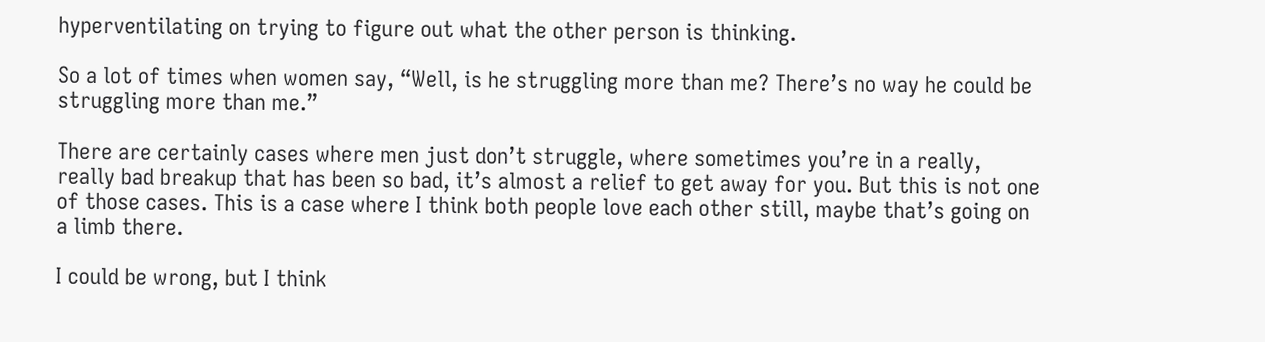hyperventilating on trying to figure out what the other person is thinking.

So a lot of times when women say, “Well, is he struggling more than me? There’s no way he could be struggling more than me.”

There are certainly cases where men just don’t struggle, where sometimes you’re in a really, really bad breakup that has been so bad, it’s almost a relief to get away for you. But this is not one of those cases. This is a case where I think both people love each other still, maybe that’s going on a limb there.

I could be wrong, but I think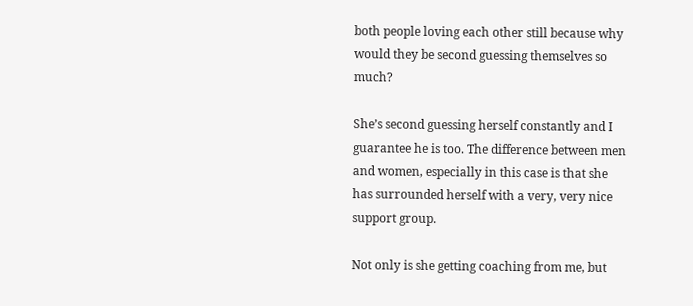both people loving each other still because why would they be second guessing themselves so much?

She’s second guessing herself constantly and I guarantee he is too. The difference between men and women, especially in this case is that she has surrounded herself with a very, very nice support group.

Not only is she getting coaching from me, but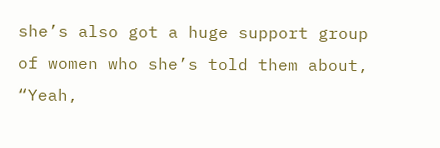she’s also got a huge support group of women who she’s told them about, “Yeah,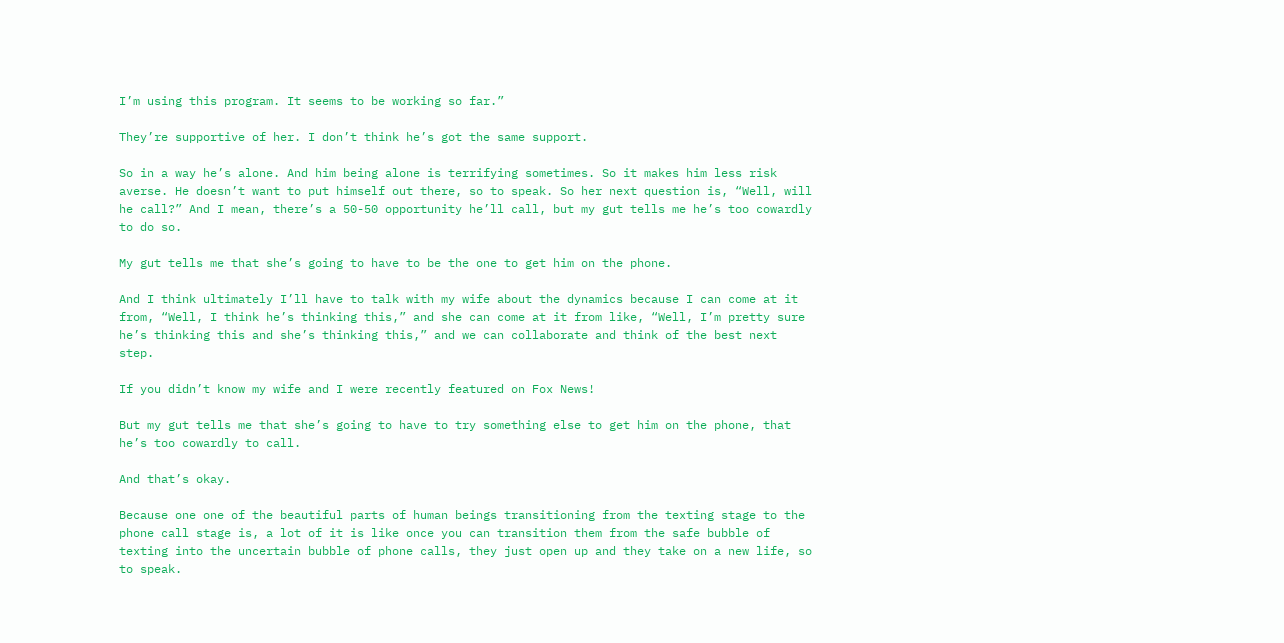I’m using this program. It seems to be working so far.”

They’re supportive of her. I don’t think he’s got the same support.

So in a way he’s alone. And him being alone is terrifying sometimes. So it makes him less risk averse. He doesn’t want to put himself out there, so to speak. So her next question is, “Well, will he call?” And I mean, there’s a 50-50 opportunity he’ll call, but my gut tells me he’s too cowardly to do so.

My gut tells me that she’s going to have to be the one to get him on the phone.

And I think ultimately I’ll have to talk with my wife about the dynamics because I can come at it from, “Well, I think he’s thinking this,” and she can come at it from like, “Well, I’m pretty sure he’s thinking this and she’s thinking this,” and we can collaborate and think of the best next step.

If you didn’t know my wife and I were recently featured on Fox News!

But my gut tells me that she’s going to have to try something else to get him on the phone, that he’s too cowardly to call.

And that’s okay.

Because one one of the beautiful parts of human beings transitioning from the texting stage to the phone call stage is, a lot of it is like once you can transition them from the safe bubble of texting into the uncertain bubble of phone calls, they just open up and they take on a new life, so to speak.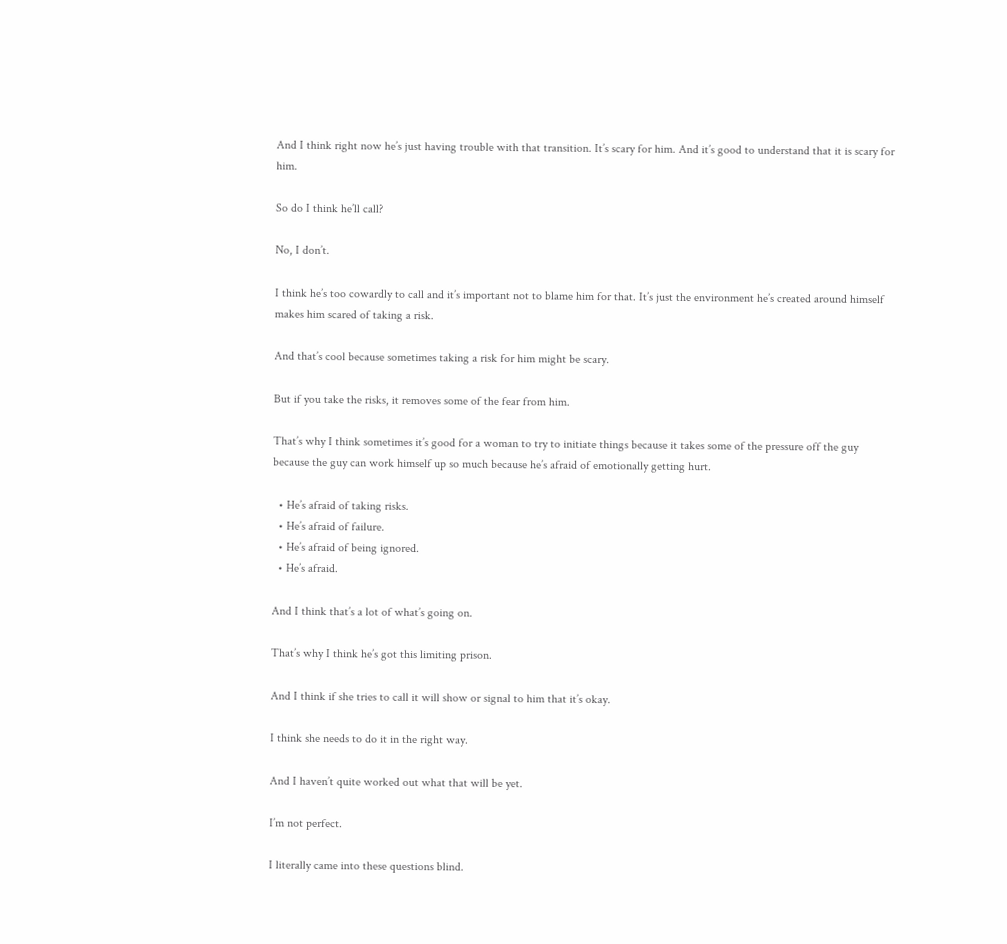And I think right now he’s just having trouble with that transition. It’s scary for him. And it’s good to understand that it is scary for him.

So do I think he’ll call?

No, I don’t.

I think he’s too cowardly to call and it’s important not to blame him for that. It’s just the environment he’s created around himself makes him scared of taking a risk.

And that’s cool because sometimes taking a risk for him might be scary.

But if you take the risks, it removes some of the fear from him.

That’s why I think sometimes it’s good for a woman to try to initiate things because it takes some of the pressure off the guy because the guy can work himself up so much because he’s afraid of emotionally getting hurt.

  • He’s afraid of taking risks.
  • He’s afraid of failure.
  • He’s afraid of being ignored.
  • He’s afraid.

And I think that’s a lot of what’s going on.

That’s why I think he’s got this limiting prison.

And I think if she tries to call it will show or signal to him that it’s okay.

I think she needs to do it in the right way.

And I haven’t quite worked out what that will be yet.

I’m not perfect.

I literally came into these questions blind.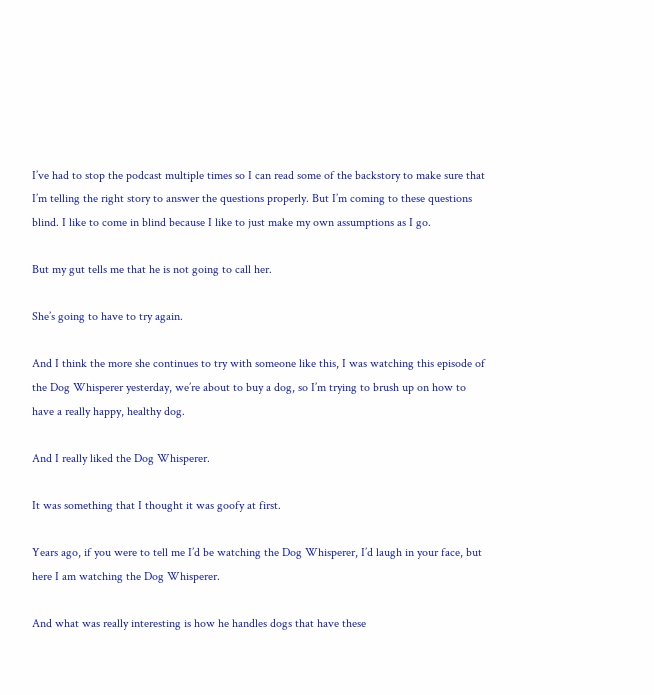I’ve had to stop the podcast multiple times so I can read some of the backstory to make sure that I’m telling the right story to answer the questions properly. But I’m coming to these questions blind. I like to come in blind because I like to just make my own assumptions as I go.

But my gut tells me that he is not going to call her.

She’s going to have to try again.

And I think the more she continues to try with someone like this, I was watching this episode of the Dog Whisperer yesterday, we’re about to buy a dog, so I’m trying to brush up on how to have a really happy, healthy dog.

And I really liked the Dog Whisperer.

It was something that I thought it was goofy at first.

Years ago, if you were to tell me I’d be watching the Dog Whisperer, I’d laugh in your face, but here I am watching the Dog Whisperer.

And what was really interesting is how he handles dogs that have these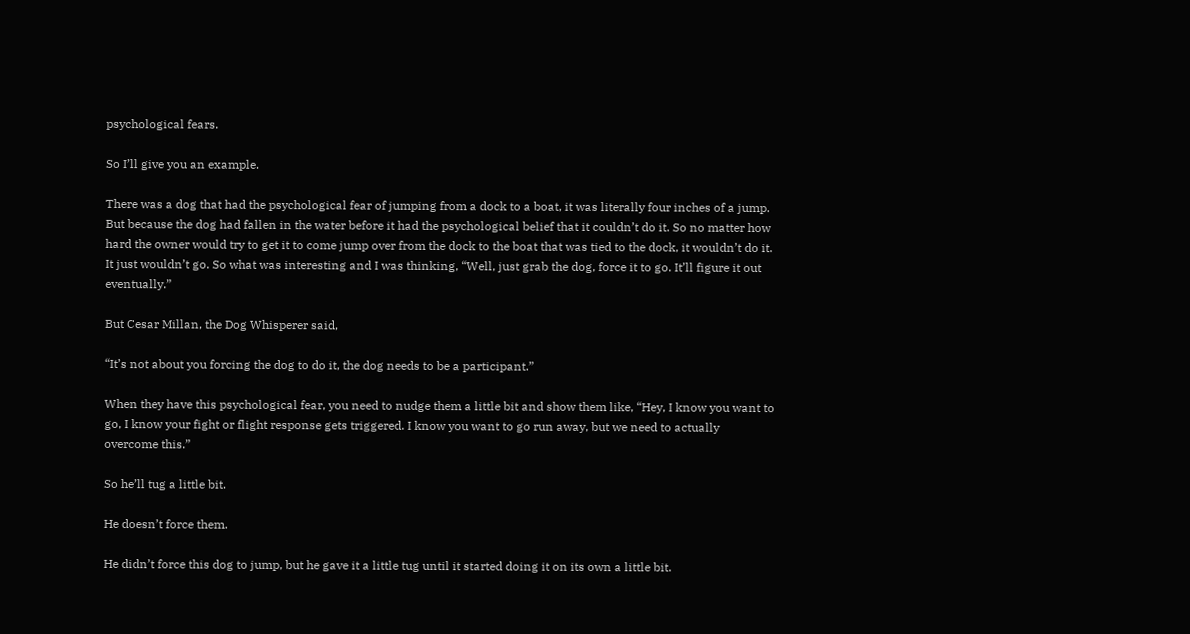psychological fears.

So I’ll give you an example.

There was a dog that had the psychological fear of jumping from a dock to a boat, it was literally four inches of a jump. But because the dog had fallen in the water before it had the psychological belief that it couldn’t do it. So no matter how hard the owner would try to get it to come jump over from the dock to the boat that was tied to the dock, it wouldn’t do it. It just wouldn’t go. So what was interesting and I was thinking, “Well, just grab the dog, force it to go. It’ll figure it out eventually.”

But Cesar Millan, the Dog Whisperer said,

“It’s not about you forcing the dog to do it, the dog needs to be a participant.”

When they have this psychological fear, you need to nudge them a little bit and show them like, “Hey, I know you want to go, I know your fight or flight response gets triggered. I know you want to go run away, but we need to actually overcome this.”

So he’ll tug a little bit.

He doesn’t force them.

He didn’t force this dog to jump, but he gave it a little tug until it started doing it on its own a little bit.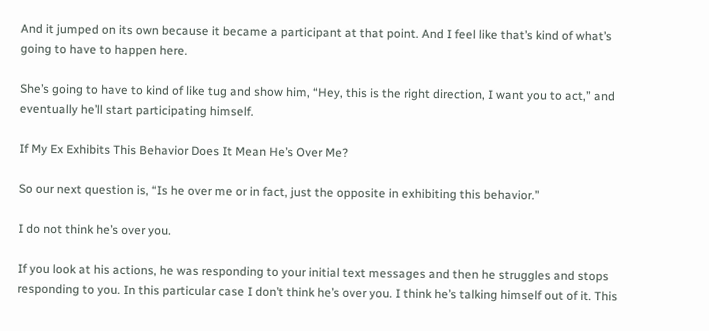And it jumped on its own because it became a participant at that point. And I feel like that’s kind of what’s going to have to happen here.

She’s going to have to kind of like tug and show him, “Hey, this is the right direction, I want you to act,” and eventually he’ll start participating himself.

If My Ex Exhibits This Behavior Does It Mean He’s Over Me?

So our next question is, “Is he over me or in fact, just the opposite in exhibiting this behavior.”

I do not think he’s over you.

If you look at his actions, he was responding to your initial text messages and then he struggles and stops responding to you. In this particular case I don’t think he’s over you. I think he’s talking himself out of it. This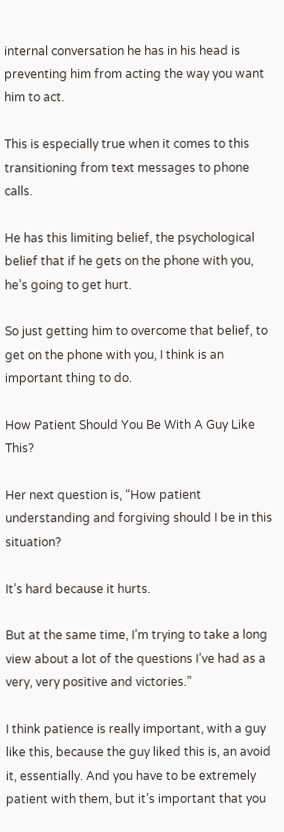internal conversation he has in his head is preventing him from acting the way you want him to act.

This is especially true when it comes to this transitioning from text messages to phone calls.

He has this limiting belief, the psychological belief that if he gets on the phone with you, he’s going to get hurt.

So just getting him to overcome that belief, to get on the phone with you, I think is an important thing to do.

How Patient Should You Be With A Guy Like This?

Her next question is, “How patient understanding and forgiving should I be in this situation?

It’s hard because it hurts.

But at the same time, I’m trying to take a long view about a lot of the questions I’ve had as a very, very positive and victories.”

I think patience is really important, with a guy like this, because the guy liked this is, an avoid it, essentially. And you have to be extremely patient with them, but it’s important that you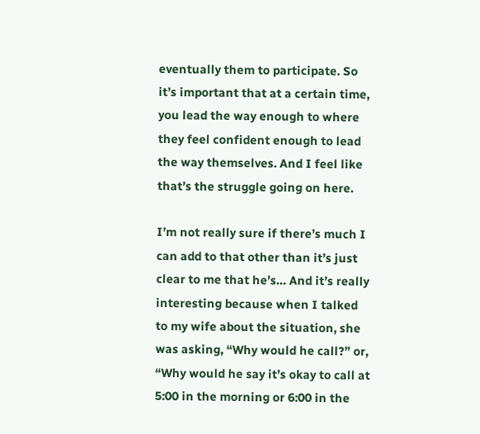eventually them to participate. So it’s important that at a certain time, you lead the way enough to where they feel confident enough to lead the way themselves. And I feel like that’s the struggle going on here.

I’m not really sure if there’s much I can add to that other than it’s just clear to me that he’s… And it’s really interesting because when I talked to my wife about the situation, she was asking, “Why would he call?” or, “Why would he say it’s okay to call at 5:00 in the morning or 6:00 in the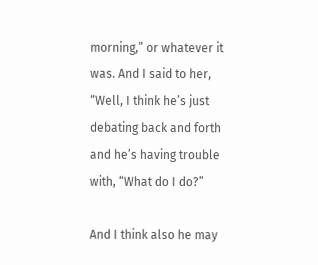morning,” or whatever it was. And I said to her, “Well, I think he’s just debating back and forth and he’s having trouble with, “What do I do?”

And I think also he may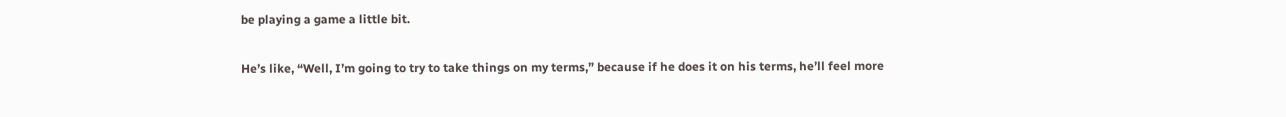be playing a game a little bit.

He’s like, “Well, I’m going to try to take things on my terms,” because if he does it on his terms, he’ll feel more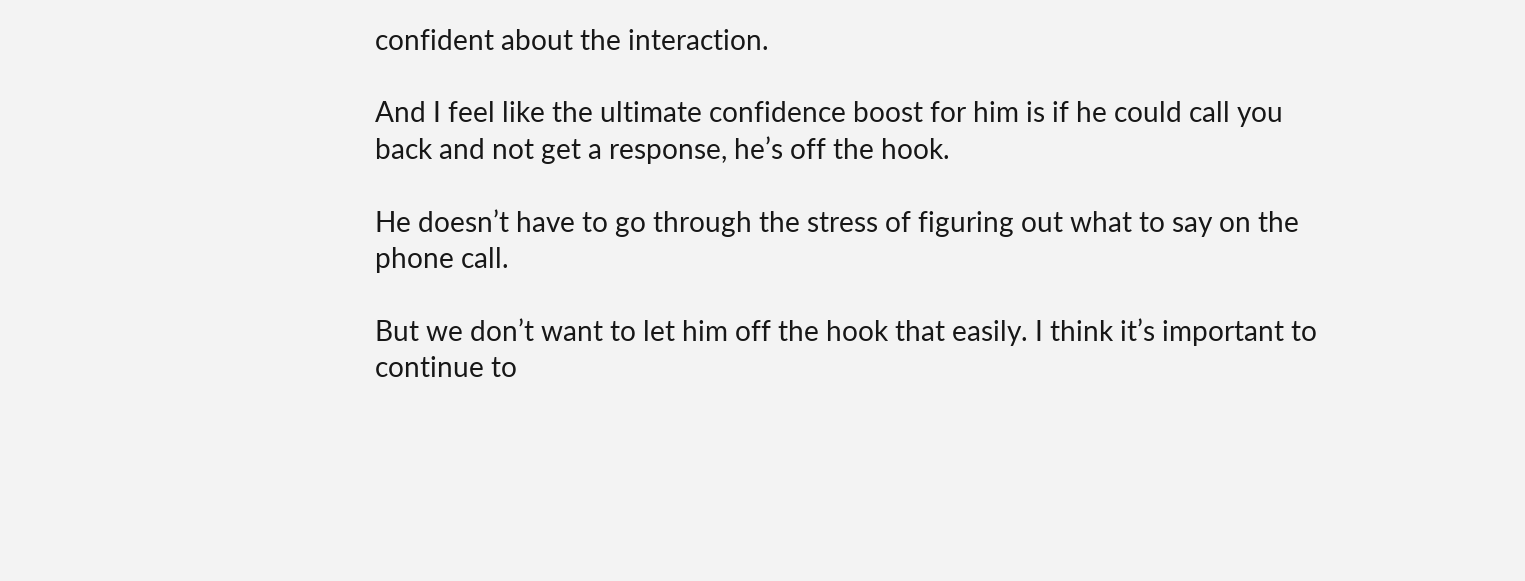confident about the interaction.

And I feel like the ultimate confidence boost for him is if he could call you back and not get a response, he’s off the hook.

He doesn’t have to go through the stress of figuring out what to say on the phone call.

But we don’t want to let him off the hook that easily. I think it’s important to continue to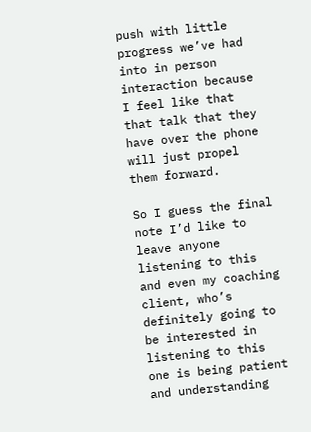push with little progress we’ve had into in person interaction because I feel like that that talk that they have over the phone will just propel them forward.

So I guess the final note I’d like to leave anyone listening to this and even my coaching client, who’s definitely going to be interested in listening to this one is being patient and understanding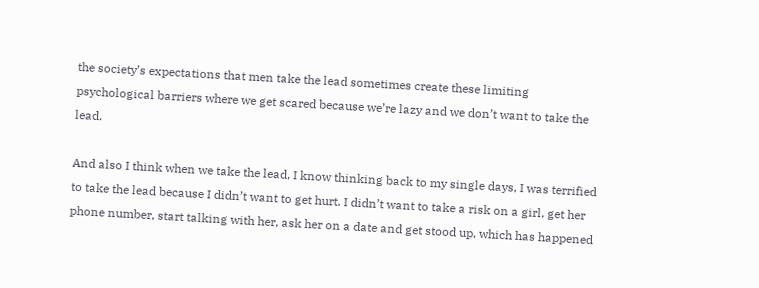the society’s expectations that men take the lead sometimes create these limiting psychological barriers where we get scared because we’re lazy and we don’t want to take the lead.

And also I think when we take the lead, I know thinking back to my single days, I was terrified to take the lead because I didn’t want to get hurt. I didn’t want to take a risk on a girl, get her phone number, start talking with her, ask her on a date and get stood up, which has happened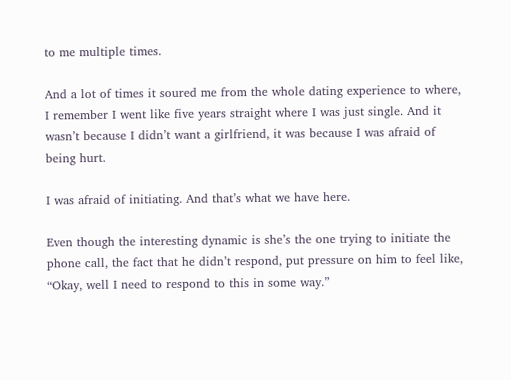to me multiple times.

And a lot of times it soured me from the whole dating experience to where, I remember I went like five years straight where I was just single. And it wasn’t because I didn’t want a girlfriend, it was because I was afraid of being hurt.

I was afraid of initiating. And that’s what we have here.

Even though the interesting dynamic is she’s the one trying to initiate the phone call, the fact that he didn’t respond, put pressure on him to feel like, “Okay, well I need to respond to this in some way.”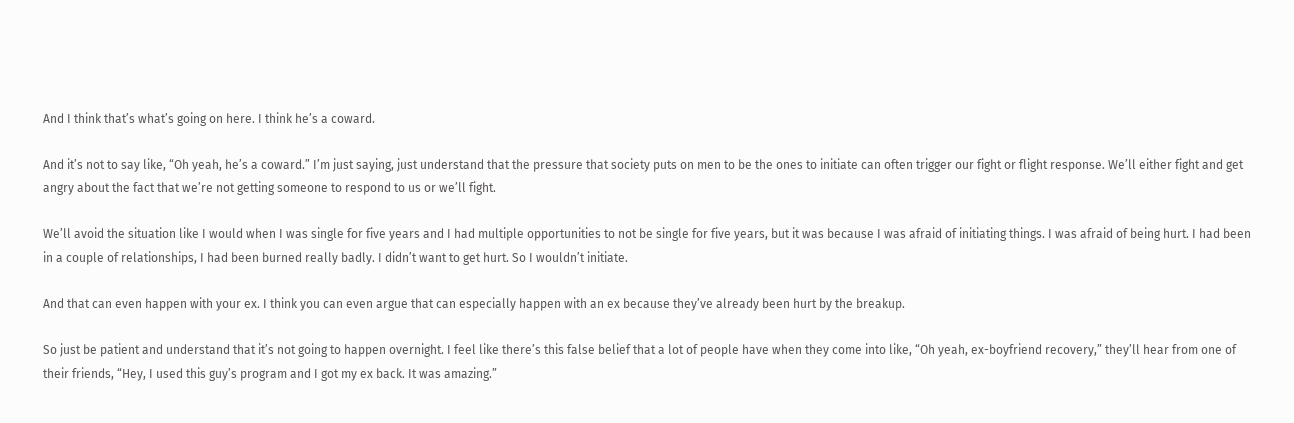And I think that’s what’s going on here. I think he’s a coward.

And it’s not to say like, “Oh yeah, he’s a coward.” I’m just saying, just understand that the pressure that society puts on men to be the ones to initiate can often trigger our fight or flight response. We’ll either fight and get angry about the fact that we’re not getting someone to respond to us or we’ll fight.

We’ll avoid the situation like I would when I was single for five years and I had multiple opportunities to not be single for five years, but it was because I was afraid of initiating things. I was afraid of being hurt. I had been in a couple of relationships, I had been burned really badly. I didn’t want to get hurt. So I wouldn’t initiate.

And that can even happen with your ex. I think you can even argue that can especially happen with an ex because they’ve already been hurt by the breakup.

So just be patient and understand that it’s not going to happen overnight. I feel like there’s this false belief that a lot of people have when they come into like, “Oh yeah, ex-boyfriend recovery,” they’ll hear from one of their friends, “Hey, I used this guy’s program and I got my ex back. It was amazing.”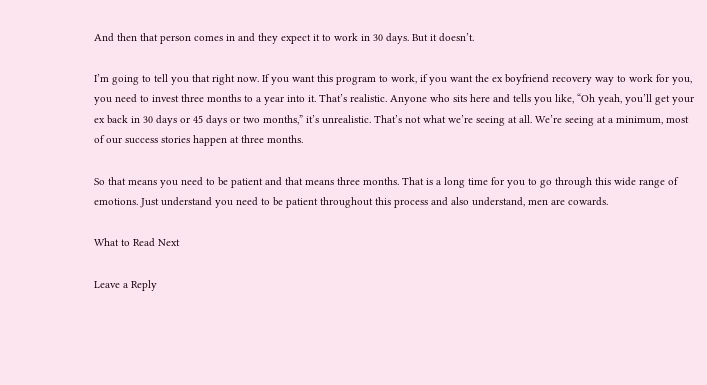And then that person comes in and they expect it to work in 30 days. But it doesn’t.

I’m going to tell you that right now. If you want this program to work, if you want the ex boyfriend recovery way to work for you, you need to invest three months to a year into it. That’s realistic. Anyone who sits here and tells you like, “Oh yeah, you’ll get your ex back in 30 days or 45 days or two months,” it’s unrealistic. That’s not what we’re seeing at all. We’re seeing at a minimum, most of our success stories happen at three months.

So that means you need to be patient and that means three months. That is a long time for you to go through this wide range of emotions. Just understand you need to be patient throughout this process and also understand, men are cowards.

What to Read Next

Leave a Reply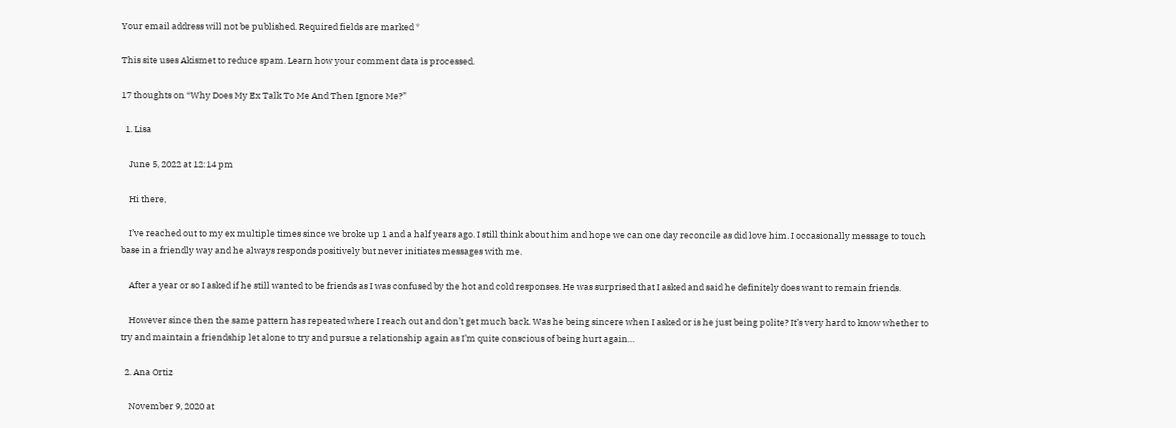Your email address will not be published. Required fields are marked *

This site uses Akismet to reduce spam. Learn how your comment data is processed.

17 thoughts on “Why Does My Ex Talk To Me And Then Ignore Me?”

  1. Lisa

    June 5, 2022 at 12:14 pm

    Hi there,

    I’ve reached out to my ex multiple times since we broke up 1 and a half years ago. I still think about him and hope we can one day reconcile as did love him. I occasionally message to touch base in a friendly way and he always responds positively but never initiates messages with me.

    After a year or so I asked if he still wanted to be friends as I was confused by the hot and cold responses. He was surprised that I asked and said he definitely does want to remain friends.

    However since then the same pattern has repeated where I reach out and don’t get much back. Was he being sincere when I asked or is he just being polite? It’s very hard to know whether to try and maintain a friendship let alone to try and pursue a relationship again as I’m quite conscious of being hurt again…

  2. Ana Ortiz

    November 9, 2020 at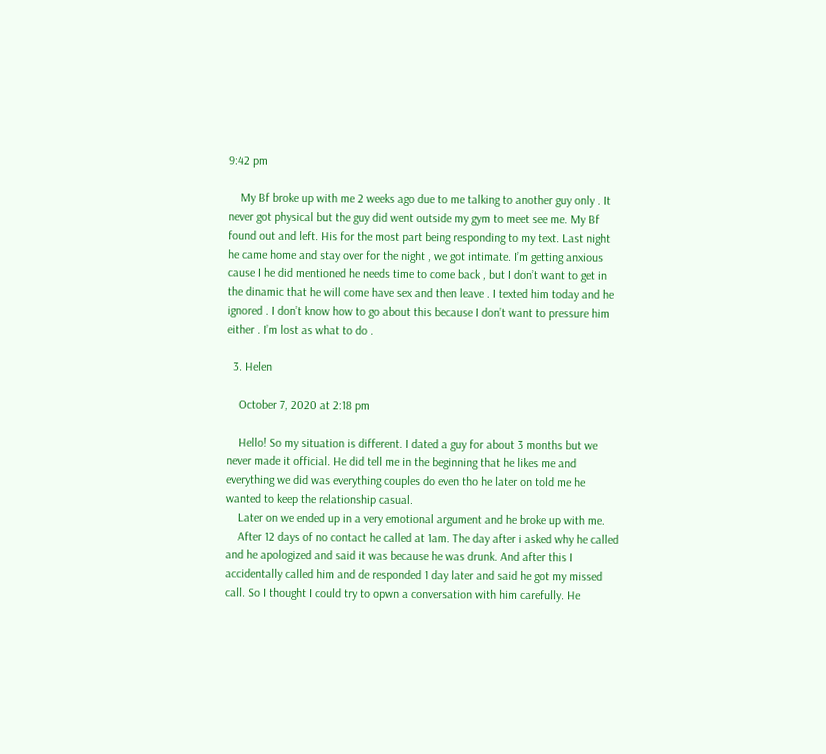9:42 pm

    My Bf broke up with me 2 weeks ago due to me talking to another guy only . It never got physical but the guy did went outside my gym to meet see me. My Bf found out and left. His for the most part being responding to my text. Last night he came home and stay over for the night , we got intimate. I’m getting anxious cause I he did mentioned he needs time to come back , but I don’t want to get in the dinamic that he will come have sex and then leave . I texted him today and he ignored . I don’t know how to go about this because I don’t want to pressure him either . I’m lost as what to do .

  3. Helen

    October 7, 2020 at 2:18 pm

    Hello! So my situation is different. I dated a guy for about 3 months but we never made it official. He did tell me in the beginning that he likes me and everything we did was everything couples do even tho he later on told me he wanted to keep the relationship casual.
    Later on we ended up in a very emotional argument and he broke up with me.
    After 12 days of no contact he called at 1am. The day after i asked why he called and he apologized and said it was because he was drunk. And after this I accidentally called him and de responded 1 day later and said he got my missed call. So I thought I could try to opwn a conversation with him carefully. He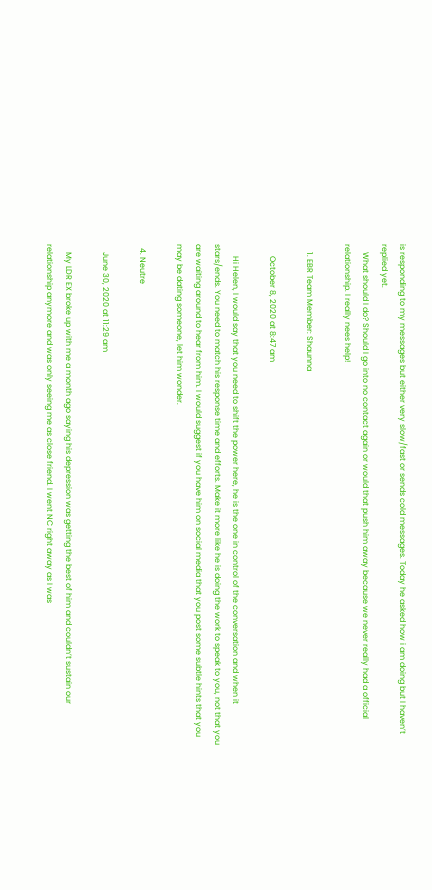is responding to my messages but either very slow/fast or sends cold messages. Today he asked how i am doing but I haven’t replied yet.
    What should I do? Should I go into no contact again or would that push him away because we never really had a official relationship. I really nees help!

    1. EBR Team Member: Shaunna

      October 8, 2020 at 8:47 am

      Hi Helen, I would say that you need to shift the power here, he is the one in control of the conversation and when it stars/ends. You need to match his response time and efforts. Make it more like he is doing the work to speak to you, not that you are waiting around to hear from him. I would suggest if you have him on social media that you post some subtle hints that you may be dating someone, let him wonder.

  4. Neutre

    June 30, 2020 at 11:29 am

    My LDR EX broke up with me a month ago saying his depression was getting the best of him and couldn’t sustain our relationship anymore and was only seeing me as close friend. I went NC right away as I was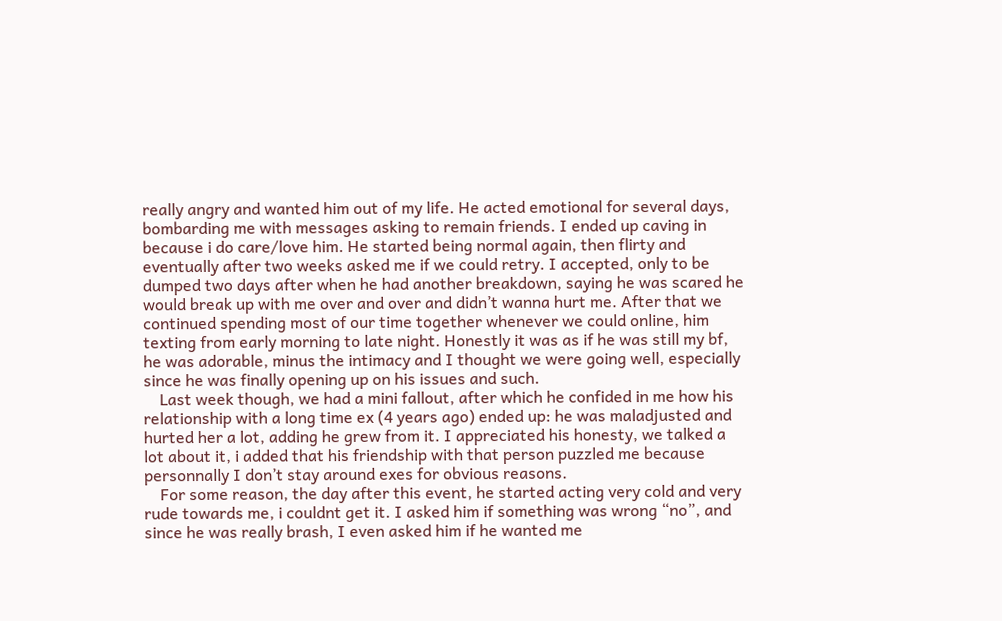really angry and wanted him out of my life. He acted emotional for several days, bombarding me with messages asking to remain friends. I ended up caving in because i do care/love him. He started being normal again, then flirty and eventually after two weeks asked me if we could retry. I accepted, only to be dumped two days after when he had another breakdown, saying he was scared he would break up with me over and over and didn’t wanna hurt me. After that we continued spending most of our time together whenever we could online, him texting from early morning to late night. Honestly it was as if he was still my bf, he was adorable, minus the intimacy and I thought we were going well, especially since he was finally opening up on his issues and such.
    Last week though, we had a mini fallout, after which he confided in me how his relationship with a long time ex (4 years ago) ended up: he was maladjusted and hurted her a lot, adding he grew from it. I appreciated his honesty, we talked a lot about it, i added that his friendship with that person puzzled me because personnally I don’t stay around exes for obvious reasons.
    For some reason, the day after this event, he started acting very cold and very rude towards me, i couldnt get it. I asked him if something was wrong “no”, and since he was really brash, I even asked him if he wanted me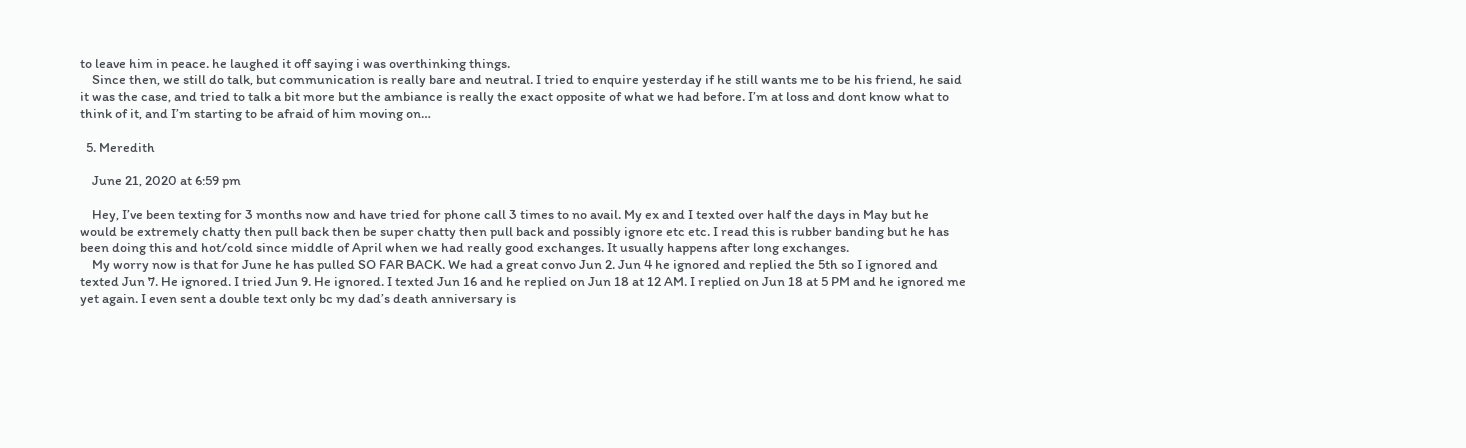to leave him in peace. he laughed it off saying i was overthinking things.
    Since then, we still do talk, but communication is really bare and neutral. I tried to enquire yesterday if he still wants me to be his friend, he said it was the case, and tried to talk a bit more but the ambiance is really the exact opposite of what we had before. I’m at loss and dont know what to think of it, and I’m starting to be afraid of him moving on…

  5. Meredith

    June 21, 2020 at 6:59 pm

    Hey, I’ve been texting for 3 months now and have tried for phone call 3 times to no avail. My ex and I texted over half the days in May but he would be extremely chatty then pull back then be super chatty then pull back and possibly ignore etc etc. I read this is rubber banding but he has been doing this and hot/cold since middle of April when we had really good exchanges. It usually happens after long exchanges.
    My worry now is that for June he has pulled SO FAR BACK. We had a great convo Jun 2. Jun 4 he ignored and replied the 5th so I ignored and texted Jun 7. He ignored. I tried Jun 9. He ignored. I texted Jun 16 and he replied on Jun 18 at 12 AM. I replied on Jun 18 at 5 PM and he ignored me yet again. I even sent a double text only bc my dad’s death anniversary is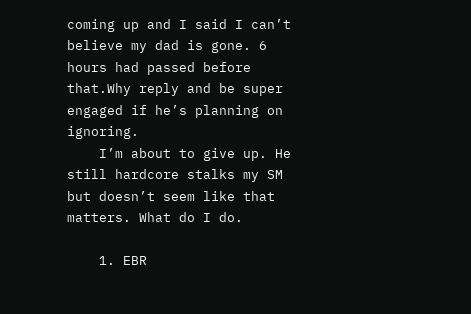coming up and I said I can’t believe my dad is gone. 6 hours had passed before that.Why reply and be super engaged if he’s planning on ignoring.
    I’m about to give up. He still hardcore stalks my SM but doesn’t seem like that matters. What do I do.

    1. EBR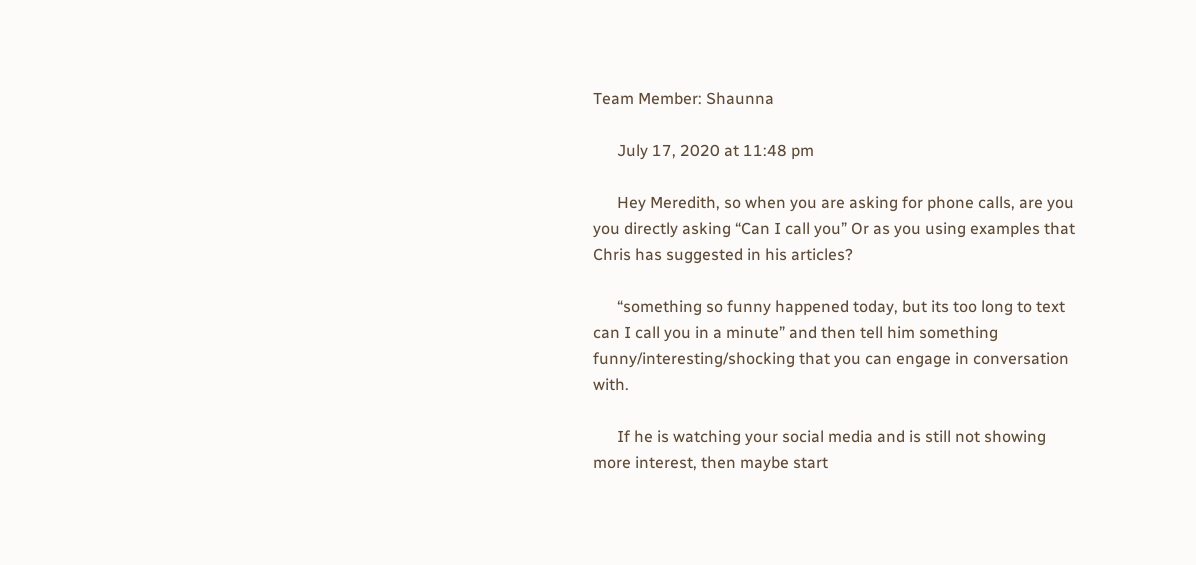Team Member: Shaunna

      July 17, 2020 at 11:48 pm

      Hey Meredith, so when you are asking for phone calls, are you you directly asking “Can I call you” Or as you using examples that Chris has suggested in his articles?

      “something so funny happened today, but its too long to text can I call you in a minute” and then tell him something funny/interesting/shocking that you can engage in conversation with.

      If he is watching your social media and is still not showing more interest, then maybe start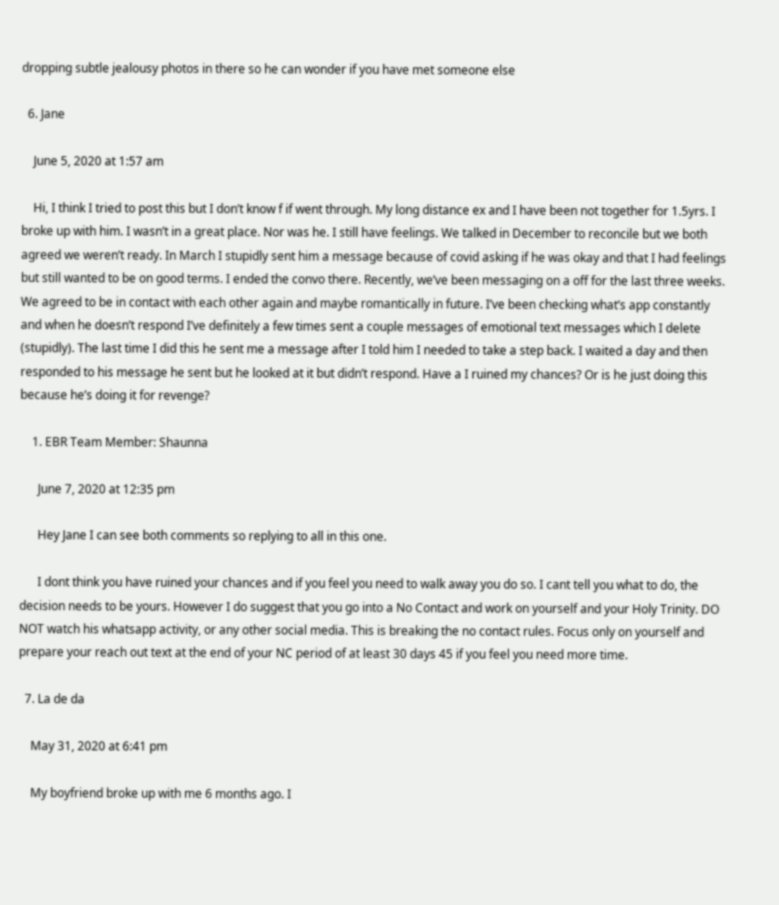dropping subtle jealousy photos in there so he can wonder if you have met someone else

  6. Jane

    June 5, 2020 at 1:57 am

    Hi, I think I tried to post this but I don’t know f if went through. My long distance ex and I have been not together for 1.5yrs. I broke up with him. I wasn’t in a great place. Nor was he. I still have feelings. We talked in December to reconcile but we both agreed we weren’t ready. In March I stupidly sent him a message because of covid asking if he was okay and that I had feelings but still wanted to be on good terms. I ended the convo there. Recently, we’ve been messaging on a off for the last three weeks. We agreed to be in contact with each other again and maybe romantically in future. I’ve been checking what’s app constantly and when he doesn’t respond I’ve definitely a few times sent a couple messages of emotional text messages which I delete (stupidly). The last time I did this he sent me a message after I told him I needed to take a step back. I waited a day and then responded to his message he sent but he looked at it but didn’t respond. Have a I ruined my chances? Or is he just doing this because he’s doing it for revenge?

    1. EBR Team Member: Shaunna

      June 7, 2020 at 12:35 pm

      Hey Jane I can see both comments so replying to all in this one.

      I dont think you have ruined your chances and if you feel you need to walk away you do so. I cant tell you what to do, the decision needs to be yours. However I do suggest that you go into a No Contact and work on yourself and your Holy Trinity. DO NOT watch his whatsapp activity, or any other social media. This is breaking the no contact rules. Focus only on yourself and prepare your reach out text at the end of your NC period of at least 30 days 45 if you feel you need more time.

  7. La de da

    May 31, 2020 at 6:41 pm

    My boyfriend broke up with me 6 months ago. I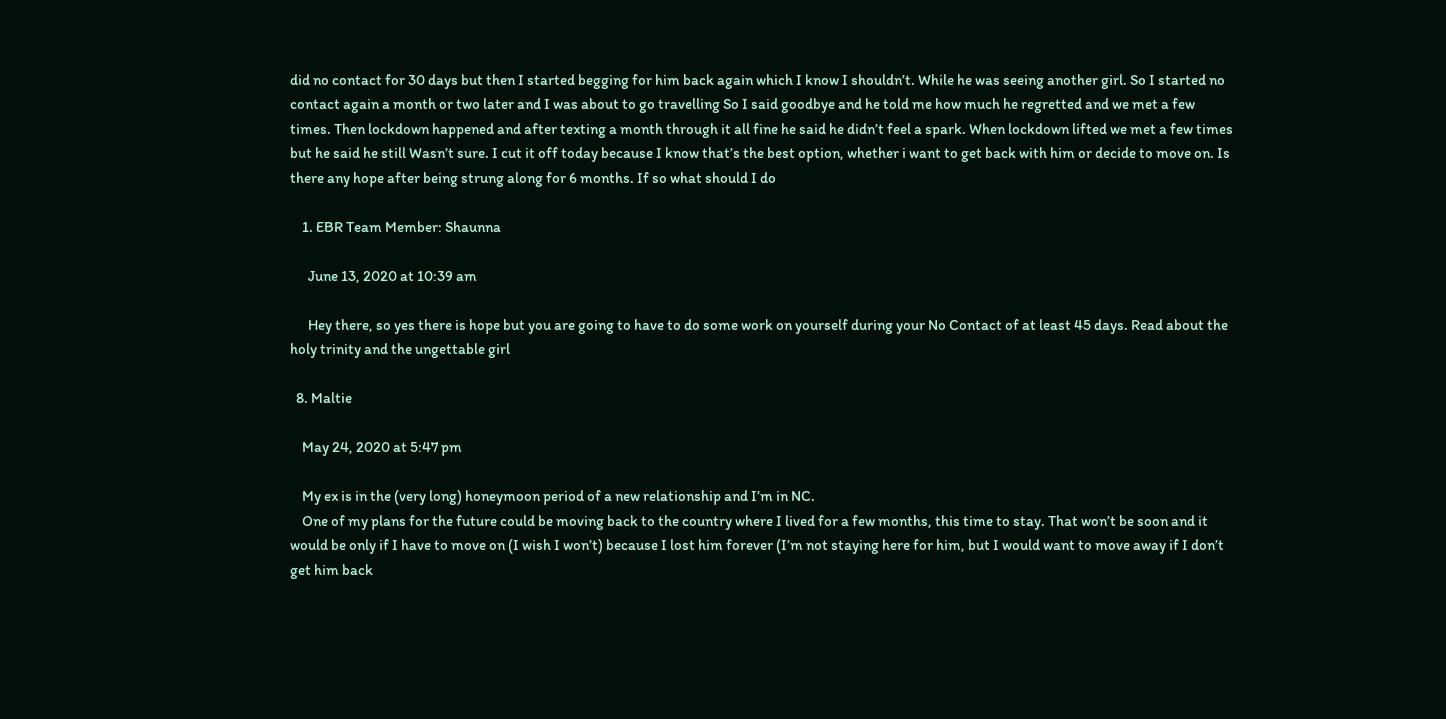did no contact for 30 days but then I started begging for him back again which I know I shouldn’t. While he was seeing another girl. So I started no contact again a month or two later and I was about to go travelling So I said goodbye and he told me how much he regretted and we met a few times. Then lockdown happened and after texting a month through it all fine he said he didn’t feel a spark. When lockdown lifted we met a few times but he said he still Wasn’t sure. I cut it off today because I know that’s the best option, whether i want to get back with him or decide to move on. Is there any hope after being strung along for 6 months. If so what should I do

    1. EBR Team Member: Shaunna

      June 13, 2020 at 10:39 am

      Hey there, so yes there is hope but you are going to have to do some work on yourself during your No Contact of at least 45 days. Read about the holy trinity and the ungettable girl

  8. Maltie

    May 24, 2020 at 5:47 pm

    My ex is in the (very long) honeymoon period of a new relationship and I’m in NC.
    One of my plans for the future could be moving back to the country where I lived for a few months, this time to stay. That won’t be soon and it would be only if I have to move on (I wish I won’t) because I lost him forever (I’m not staying here for him, but I would want to move away if I don’t get him back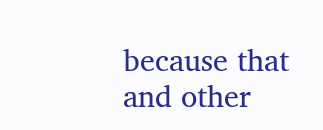because that and other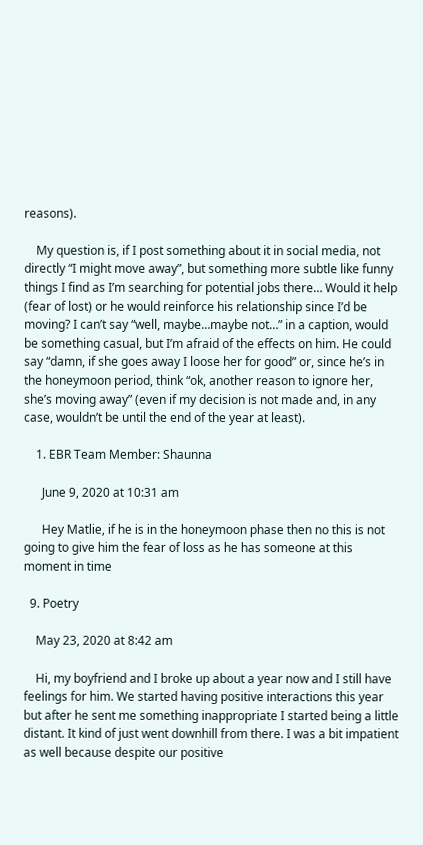reasons).

    My question is, if I post something about it in social media, not directly “I might move away”, but something more subtle like funny things I find as I’m searching for potential jobs there… Would it help (fear of lost) or he would reinforce his relationship since I’d be moving? I can’t say “well, maybe…maybe not…” in a caption, would be something casual, but I’m afraid of the effects on him. He could say “damn, if she goes away I loose her for good” or, since he’s in the honeymoon period, think “ok, another reason to ignore her, she’s moving away” (even if my decision is not made and, in any case, wouldn’t be until the end of the year at least).

    1. EBR Team Member: Shaunna

      June 9, 2020 at 10:31 am

      Hey Matlie, if he is in the honeymoon phase then no this is not going to give him the fear of loss as he has someone at this moment in time

  9. Poetry

    May 23, 2020 at 8:42 am

    Hi, my boyfriend and I broke up about a year now and I still have feelings for him. We started having positive interactions this year but after he sent me something inappropriate I started being a little distant. It kind of just went downhill from there. I was a bit impatient as well because despite our positive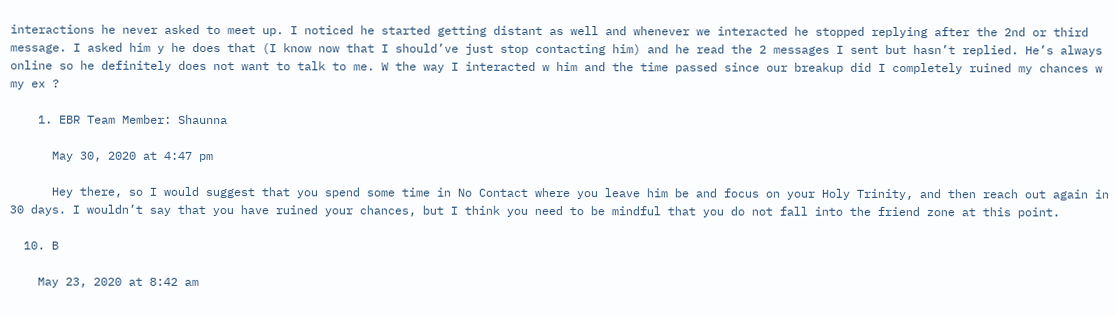interactions he never asked to meet up. I noticed he started getting distant as well and whenever we interacted he stopped replying after the 2nd or third message. I asked him y he does that (I know now that I should’ve just stop contacting him) and he read the 2 messages I sent but hasn’t replied. He’s always online so he definitely does not want to talk to me. W the way I interacted w him and the time passed since our breakup did I completely ruined my chances w my ex ?

    1. EBR Team Member: Shaunna

      May 30, 2020 at 4:47 pm

      Hey there, so I would suggest that you spend some time in No Contact where you leave him be and focus on your Holy Trinity, and then reach out again in 30 days. I wouldn’t say that you have ruined your chances, but I think you need to be mindful that you do not fall into the friend zone at this point.

  10. B

    May 23, 2020 at 8:42 am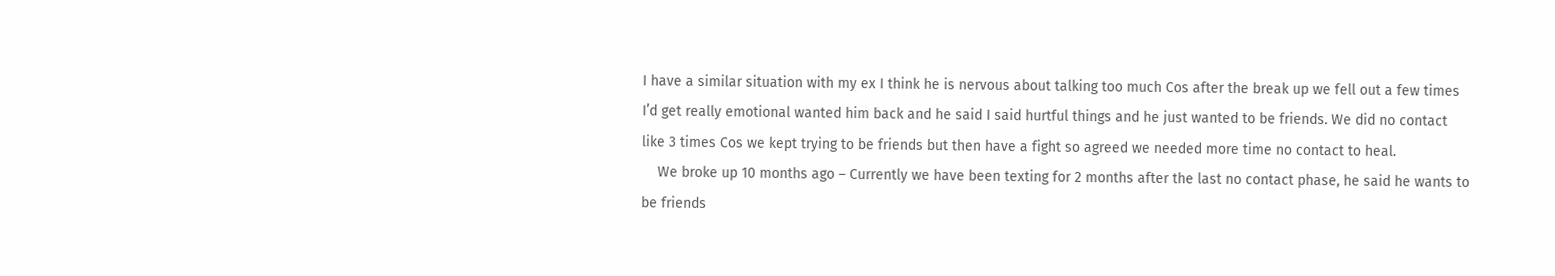I have a similar situation with my ex I think he is nervous about talking too much Cos after the break up we fell out a few times I’d get really emotional wanted him back and he said I said hurtful things and he just wanted to be friends. We did no contact like 3 times Cos we kept trying to be friends but then have a fight so agreed we needed more time no contact to heal.
    We broke up 10 months ago – Currently we have been texting for 2 months after the last no contact phase, he said he wants to be friends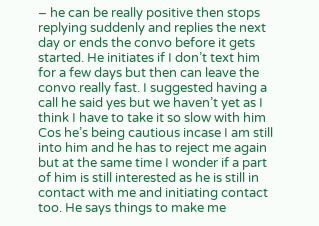– he can be really positive then stops replying suddenly and replies the next day or ends the convo before it gets started. He initiates if I don’t text him for a few days but then can leave the convo really fast. I suggested having a call he said yes but we haven’t yet as I think I have to take it so slow with him Cos he’s being cautious incase I am still into him and he has to reject me again but at the same time I wonder if a part of him is still interested as he is still in contact with me and initiating contact too. He says things to make me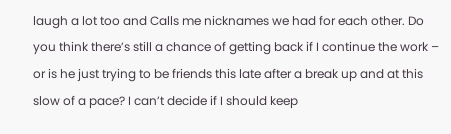laugh a lot too and Calls me nicknames we had for each other. Do you think there’s still a chance of getting back if I continue the work – or is he just trying to be friends this late after a break up and at this slow of a pace? I can’t decide if I should keep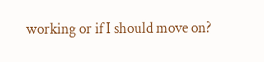working or if I should move on?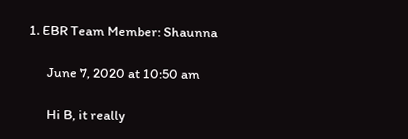1. EBR Team Member: Shaunna

      June 7, 2020 at 10:50 am

      Hi B, it really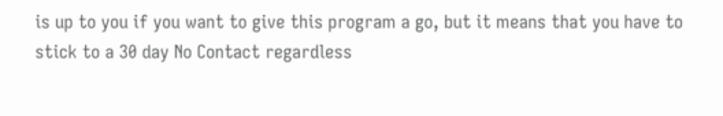is up to you if you want to give this program a go, but it means that you have to stick to a 30 day No Contact regardless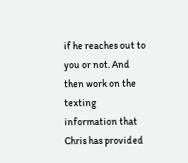if he reaches out to you or not. And then work on the texting information that Chris has provided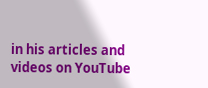in his articles and videos on YouTube